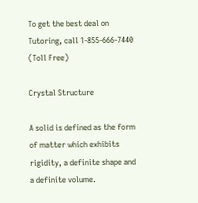To get the best deal on Tutoring, call 1-855-666-7440 (Toll Free)

Crystal Structure

A solid is defined as the form of matter which exhibits rigidity, a definite shape and a definite volume.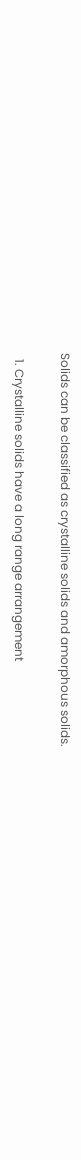Solids can be classified as crystalline solids and amorphous solids.

  1. Crystalline solids have a long range arrangement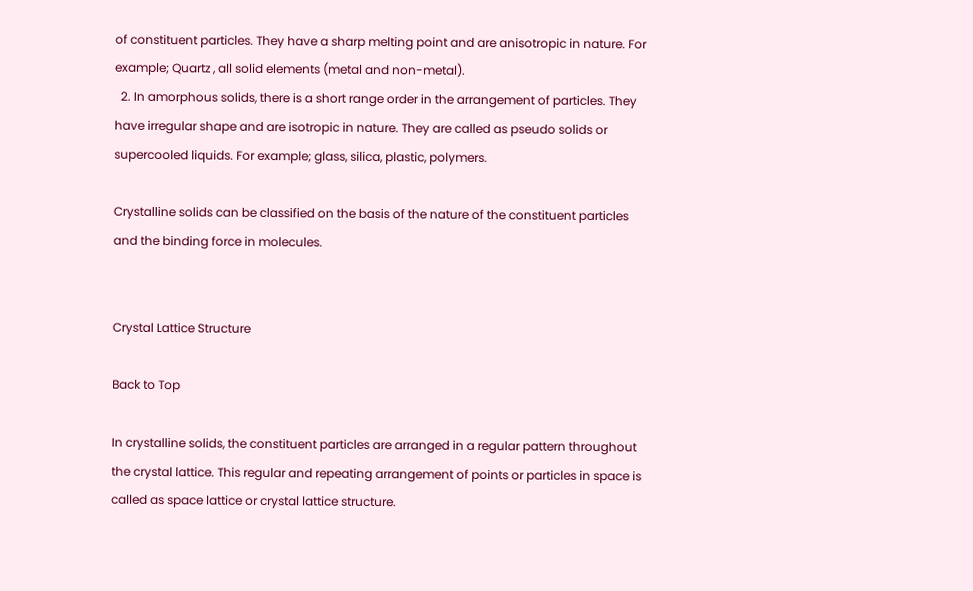of constituent particles. They have a sharp melting point and are anisotropic in nature. For example; Quartz , all solid elements (metal and non-metal).
  2. In amorphous solids, there is a short range order in the arrangement of particles. They have irregular shape and are isotropic in nature. They are called as pseudo solids or supercooled liquids. For example; glass, silica, plastic, polymers.

Crystalline solids can be classified on the basis of the nature of the constituent particles and the binding force in molecules.


Crystal Lattice Structure

Back to Top

In crystalline solids, the constituent particles are arranged in a regular pattern throughout the crystal lattice. This regular and repeating arrangement of points or particles in space is called as space lattice or crystal lattice structure.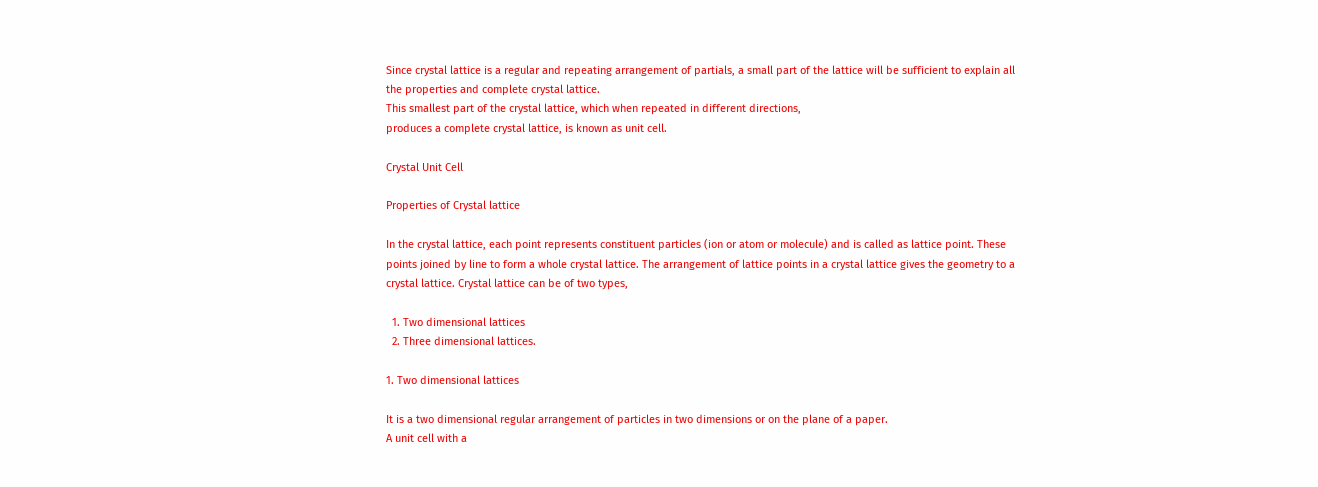Since crystal lattice is a regular and repeating arrangement of partials, a small part of the lattice will be sufficient to explain all the properties and complete crystal lattice.
This smallest part of the crystal lattice, which when repeated in different directions,
produces a complete crystal lattice, is known as unit cell.

Crystal Unit Cell

Properties of Crystal lattice

In the crystal lattice, each point represents constituent particles (ion or atom or molecule) and is called as lattice point. These points joined by line to form a whole crystal lattice. The arrangement of lattice points in a crystal lattice gives the geometry to a crystal lattice. Crystal lattice can be of two types,

  1. Two dimensional lattices
  2. Three dimensional lattices.

1. Two dimensional lattices

It is a two dimensional regular arrangement of particles in two dimensions or on the plane of a paper.
A unit cell with a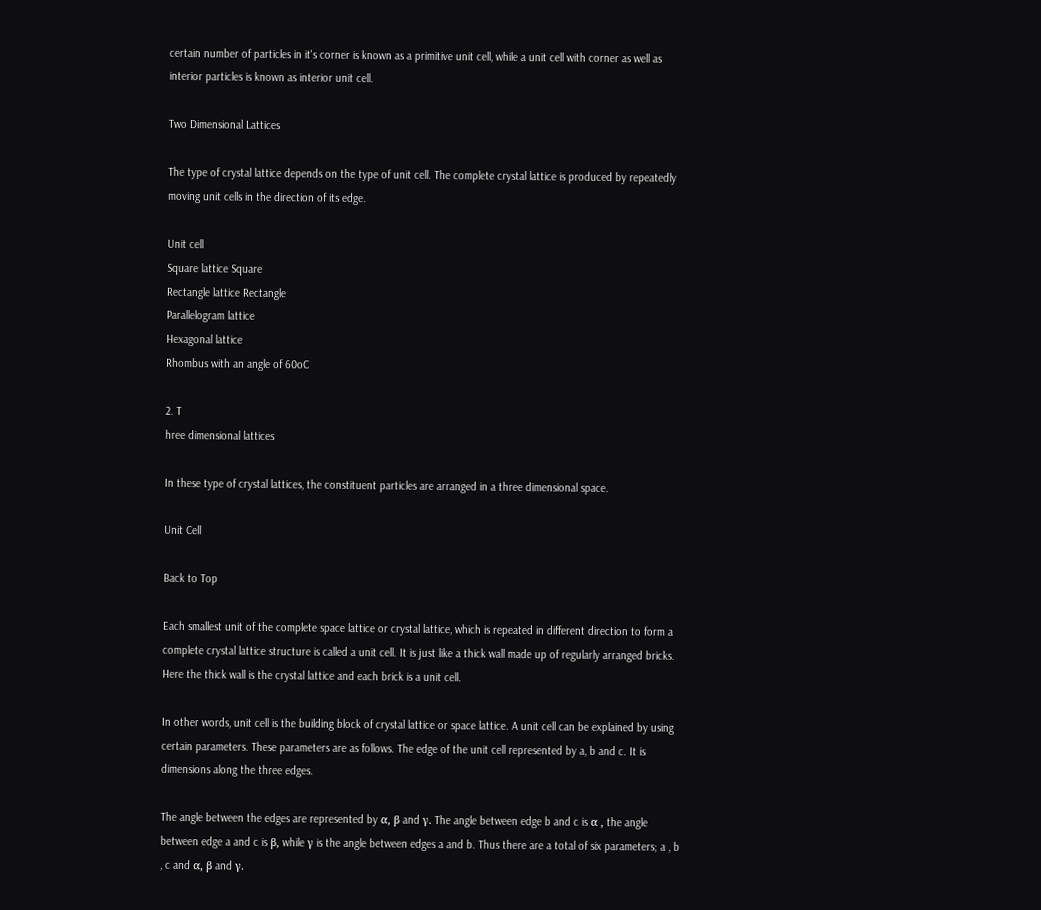certain number of particles in it's corner is known as a primitive unit cell, while a unit cell with corner as well as interior particles is known as interior unit cell.

Two Dimensional Lattices

The type of crystal lattice depends on the type of unit cell. The complete crystal lattice is produced by repeatedly moving unit cells in the direction of its edge.

Unit cell
Square lattice Square
Rectangle lattice Rectangle
Parallelogram lattice
Hexagonal lattice
Rhombus with an angle of 60oC

2. T
hree dimensional lattices

In these type of crystal lattices, the constituent particles are arranged in a three dimensional space.

Unit Cell

Back to Top

Each smallest unit of the complete space lattice or crystal lattice, which is repeated in different direction to form a complete crystal lattice structure is called a unit cell. It is just like a thick wall made up of regularly arranged bricks. Here the thick wall is the crystal lattice and each brick is a unit cell.

In other words, unit cell is the building block of crystal lattice or space lattice. A unit cell can be explained by using certain parameters. These parameters are as follows. The edge of the unit cell represented by a, b and c. It is dimensions along the three edges.

The angle between the edges are represented by α, β and γ. The angle between edge b and c is α , the angle between edge a and c is β, while γ is the angle between edges a and b. Thus there are a total of six parameters; a , b , c and α, β and γ.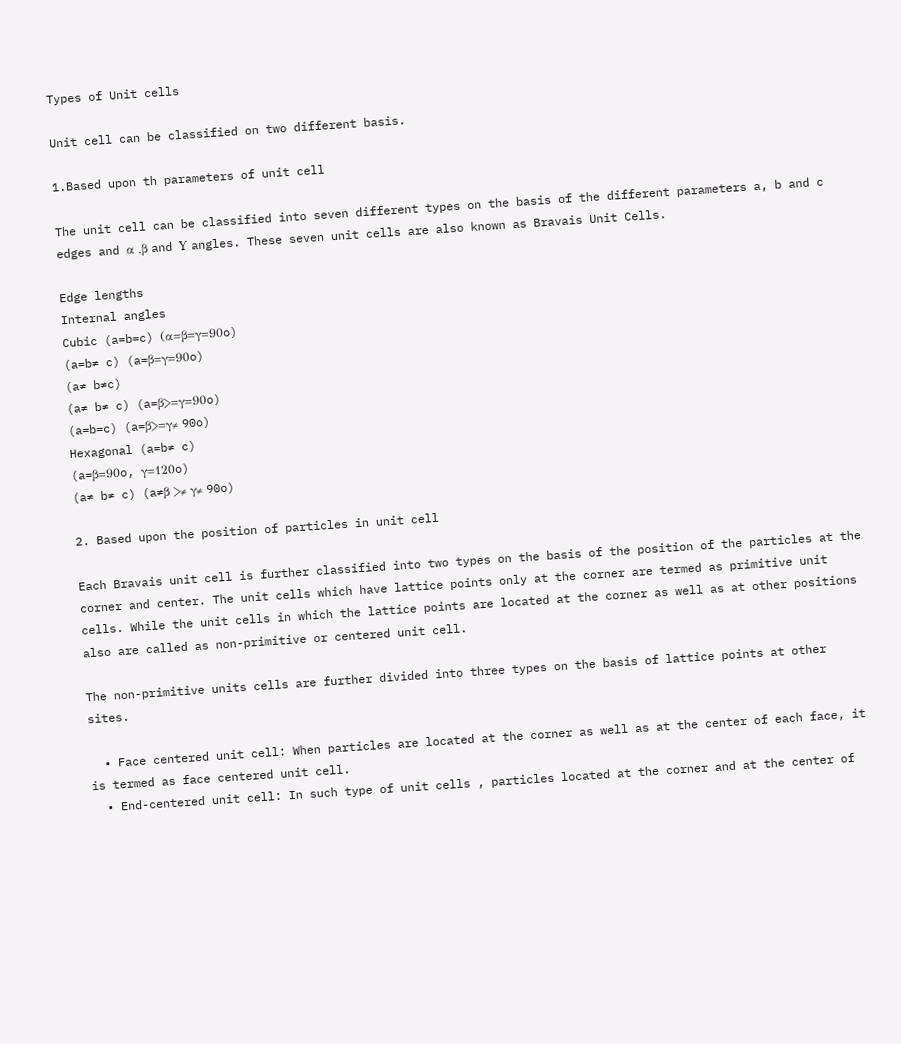Types of Unit cells

Unit cell can be classified on two different basis.

1.Based upon th parameters of unit cell

The unit cell can be classified into seven different types on the basis of the different parameters a, b and c edges and α ,β and ϒ angles. These seven unit cells are also known as Bravais Unit Cells.

Edge lengths
Internal angles
Cubic (a=b=c) (α=β=γ=90o)
(a=b≠ c) (a=β=γ=90o)
(a≠ b≠c)
(a≠ b≠ c) (a=β>=γ=90o)
(a=b=c) (a=β>=γ≠ 90o)
Hexagonal (a=b≠ c)
(a=β=90o, γ=120o)
(a≠ b≠ c) (a≠β >≠ γ≠ 90o)

2. Based upon the position of particles in unit cell

Each Bravais unit cell is further classified into two types on the basis of the position of the particles at the corner and center. The unit cells which have lattice points only at the corner are termed as primitive unit cells. While the unit cells in which the lattice points are located at the corner as well as at other positions also are called as non-primitive or centered unit cell.

The non-primitive units cells are further divided into three types on the basis of lattice points at other sites.

  • Face centered unit cell: When particles are located at the corner as well as at the center of each face, it is termed as face centered unit cell.
  • End-centered unit cell: In such type of unit cells , particles located at the corner and at the center of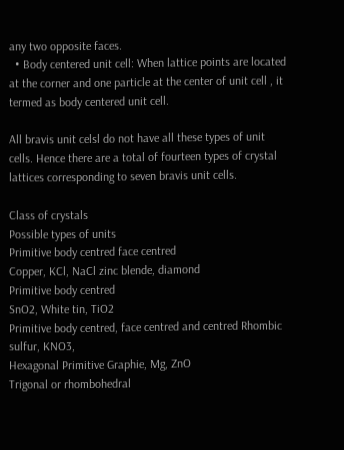any two opposite faces.
  • Body centered unit cell: When lattice points are located at the corner and one particle at the center of unit cell , it termed as body centered unit cell.

All bravis unit celsl do not have all these types of unit cells. Hence there are a total of fourteen types of crystal lattices corresponding to seven bravis unit cells.

Class of crystals
Possible types of units
Primitive body centred face centred
Copper, KCl, NaCl zinc blende, diamond
Primitive body centred
SnO2, White tin, TiO2
Primitive body centred, face centred and centred Rhombic sulfur, KNO3,
Hexagonal Primitive Graphie, Mg, ZnO
Trigonal or rhombohedral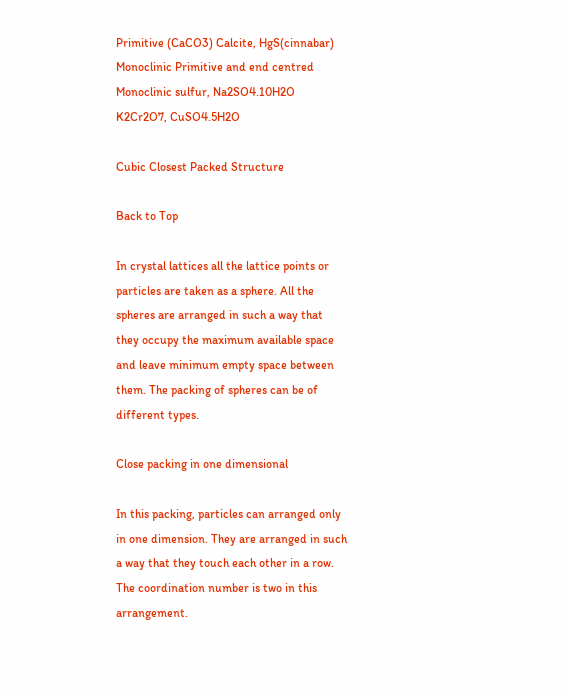Primitive (CaCO3) Calcite, HgS(cinnabar)
Monoclinic Primitive and end centred Monoclinic sulfur, Na2SO4.10H2O
K2Cr2O7, CuSO4.5H2O

Cubic Closest Packed Structure

Back to Top

In crystal lattices all the lattice points or particles are taken as a sphere. All the spheres are arranged in such a way that they occupy the maximum available space and leave minimum empty space between them. The packing of spheres can be of different types.

Close packing in one dimensional

In this packing, particles can arranged only in one dimension. They are arranged in such a way that they touch each other in a row. The coordination number is two in this arrangement.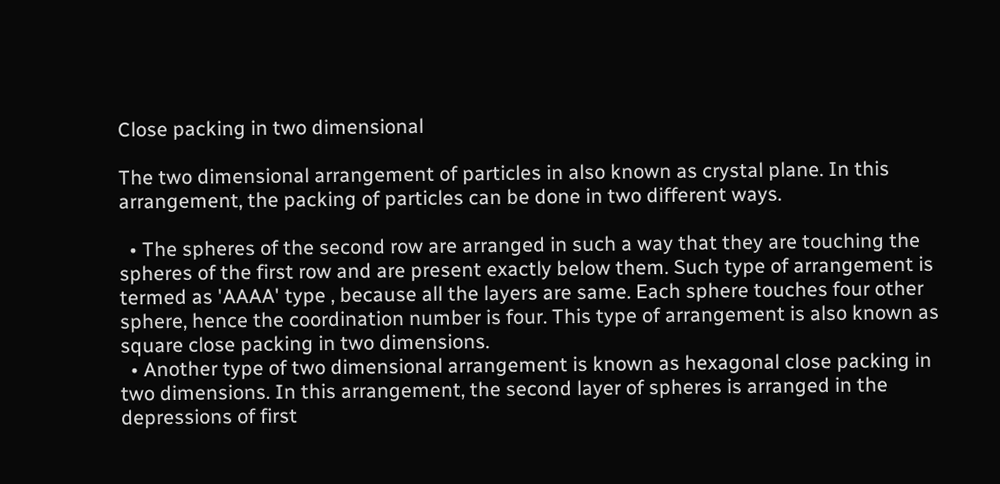Close packing in two dimensional

The two dimensional arrangement of particles in also known as crystal plane. In this arrangement, the packing of particles can be done in two different ways.

  • The spheres of the second row are arranged in such a way that they are touching the spheres of the first row and are present exactly below them. Such type of arrangement is termed as 'AAAA' type , because all the layers are same. Each sphere touches four other sphere, hence the coordination number is four. This type of arrangement is also known as square close packing in two dimensions.
  • Another type of two dimensional arrangement is known as hexagonal close packing in two dimensions. In this arrangement, the second layer of spheres is arranged in the depressions of first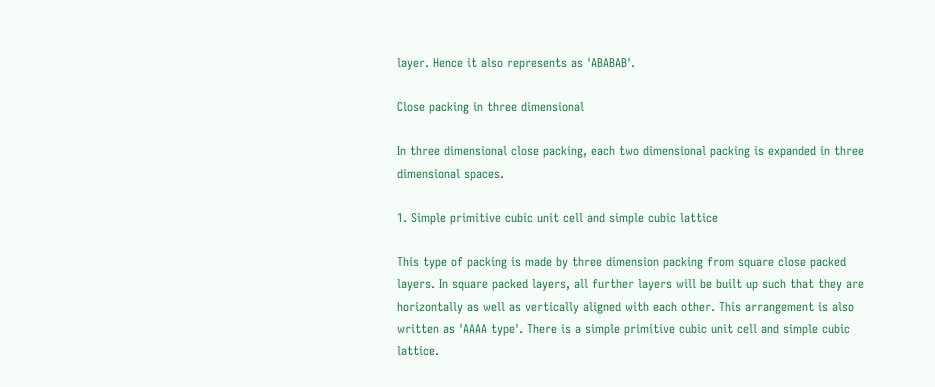layer. Hence it also represents as 'ABABAB'.

Close packing in three dimensional

In three dimensional close packing, each two dimensional packing is expanded in three dimensional spaces.

1. Simple primitive cubic unit cell and simple cubic lattice

This type of packing is made by three dimension packing from square close packed layers. In square packed layers, all further layers will be built up such that they are
horizontally as well as vertically aligned with each other. This arrangement is also written as 'AAAA type'. There is a simple primitive cubic unit cell and simple cubic lattice.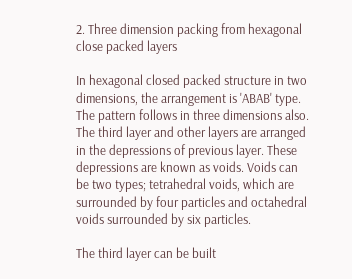2. Three dimension packing from hexagonal close packed layers

In hexagonal closed packed structure in two dimensions, the arrangement is 'ABAB' type. The pattern follows in three dimensions also. The third layer and other layers are arranged in the depressions of previous layer. These depressions are known as voids. Voids can be two types; tetrahedral voids, which are surrounded by four particles and octahedral voids surrounded by six particles.

The third layer can be built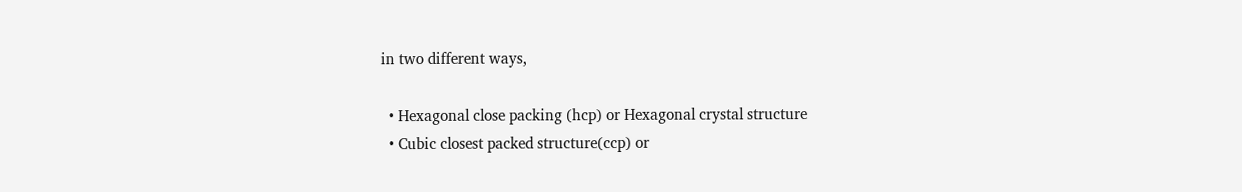in two different ways,

  • Hexagonal close packing (hcp) or Hexagonal crystal structure
  • Cubic closest packed structure(ccp) or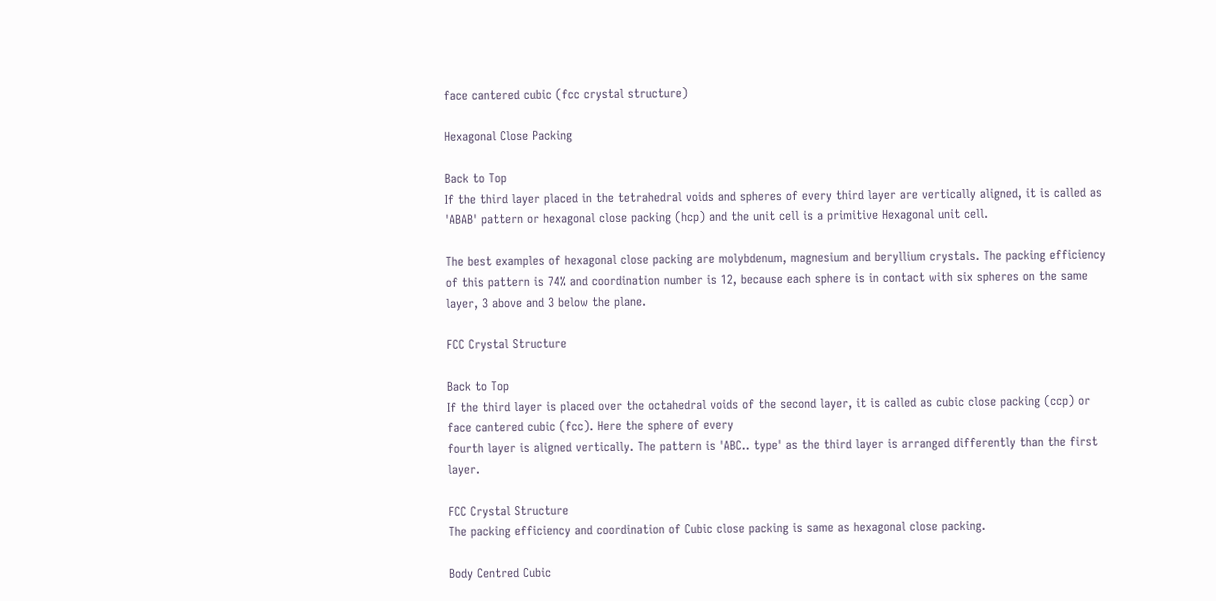face cantered cubic (fcc crystal structure)

Hexagonal Close Packing

Back to Top
If the third layer placed in the tetrahedral voids and spheres of every third layer are vertically aligned, it is called as 'ABAB' pattern or hexagonal close packing (hcp) and the unit cell is a primitive Hexagonal unit cell.

The best examples of hexagonal close packing are molybdenum, magnesium and beryllium crystals. The packing efficiency of this pattern is 74% and coordination number is 12, because each sphere is in contact with six spheres on the same layer, 3 above and 3 below the plane.

FCC Crystal Structure

Back to Top
If the third layer is placed over the octahedral voids of the second layer, it is called as cubic close packing (ccp) or face cantered cubic (fcc). Here the sphere of every
fourth layer is aligned vertically. The pattern is 'ABC.. type' as the third layer is arranged differently than the first layer.

FCC Crystal Structure
The packing efficiency and coordination of Cubic close packing is same as hexagonal close packing.

Body Centred Cubic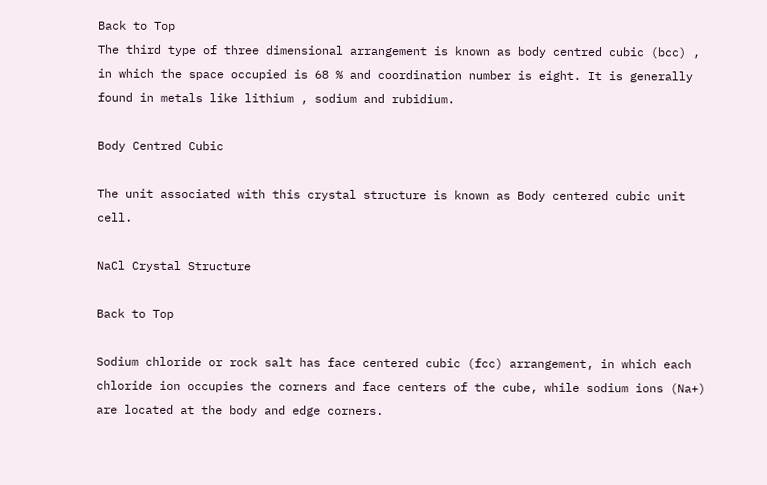Back to Top
The third type of three dimensional arrangement is known as body centred cubic (bcc) , in which the space occupied is 68 % and coordination number is eight. It is generally found in metals like lithium , sodium and rubidium.

Body Centred Cubic

The unit associated with this crystal structure is known as Body centered cubic unit cell.

NaCl Crystal Structure

Back to Top

Sodium chloride or rock salt has face centered cubic (fcc) arrangement, in which each chloride ion occupies the corners and face centers of the cube, while sodium ions (Na+) are located at the body and edge corners.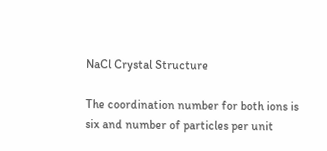NaCl Crystal Structure

The coordination number for both ions is six and number of particles per unit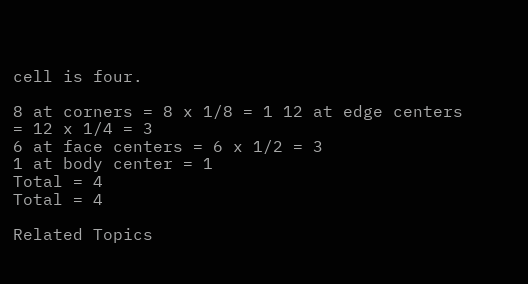cell is four.

8 at corners = 8 x 1/8 = 1 12 at edge centers = 12 x 1/4 = 3
6 at face centers = 6 x 1/2 = 3
1 at body center = 1
Total = 4
Total = 4

Related Topics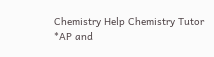Chemistry Help Chemistry Tutor
*AP and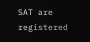SAT are registered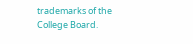trademarks of the College Board.